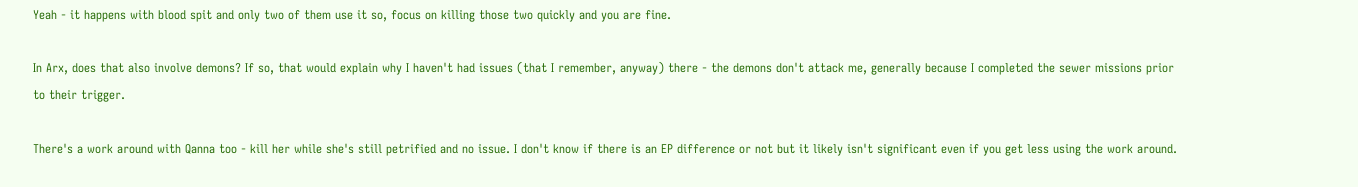Yeah - it happens with blood spit and only two of them use it so, focus on killing those two quickly and you are fine.

In Arx, does that also involve demons? If so, that would explain why I haven't had issues (that I remember, anyway) there - the demons don't attack me, generally because I completed the sewer missions prior to their trigger.

There's a work around with Qanna too - kill her while she's still petrified and no issue. I don't know if there is an EP difference or not but it likely isn't significant even if you get less using the work around.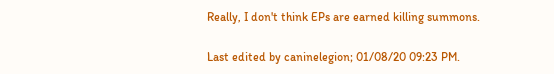Really, I don't think EPs are earned killing summons.

Last edited by caninelegion; 01/08/20 09:23 PM.